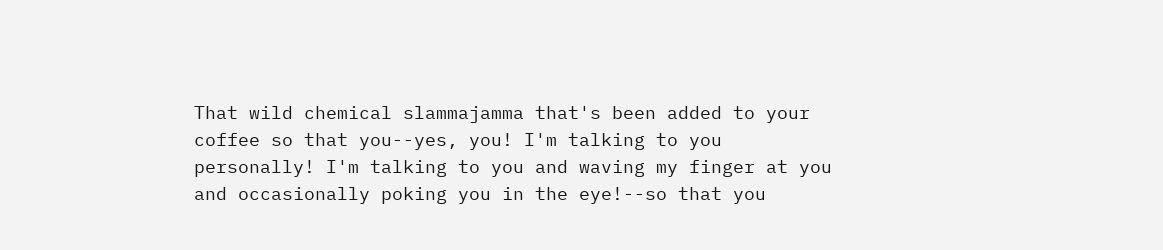That wild chemical slammajamma that's been added to your coffee so that you--yes, you! I'm talking to you personally! I'm talking to you and waving my finger at you and occasionally poking you in the eye!--so that you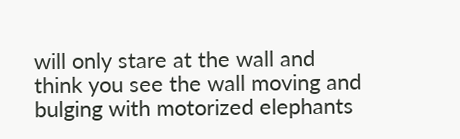will only stare at the wall and think you see the wall moving and bulging with motorized elephants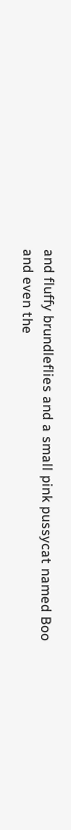and fluffy brundleflies and a small pink pussycat named Boo and even the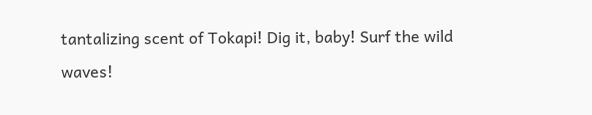tantalizing scent of Tokapi! Dig it, baby! Surf the wild waves!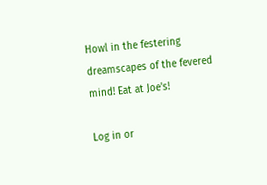Howl in the festering dreamscapes of the fevered mind! Eat at Joe's!

Log in or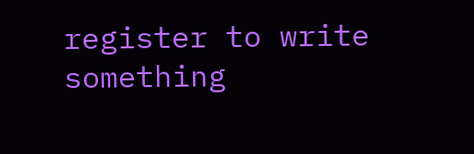register to write something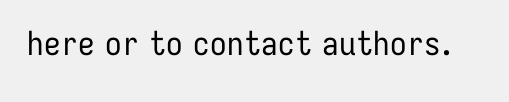here or to contact authors.